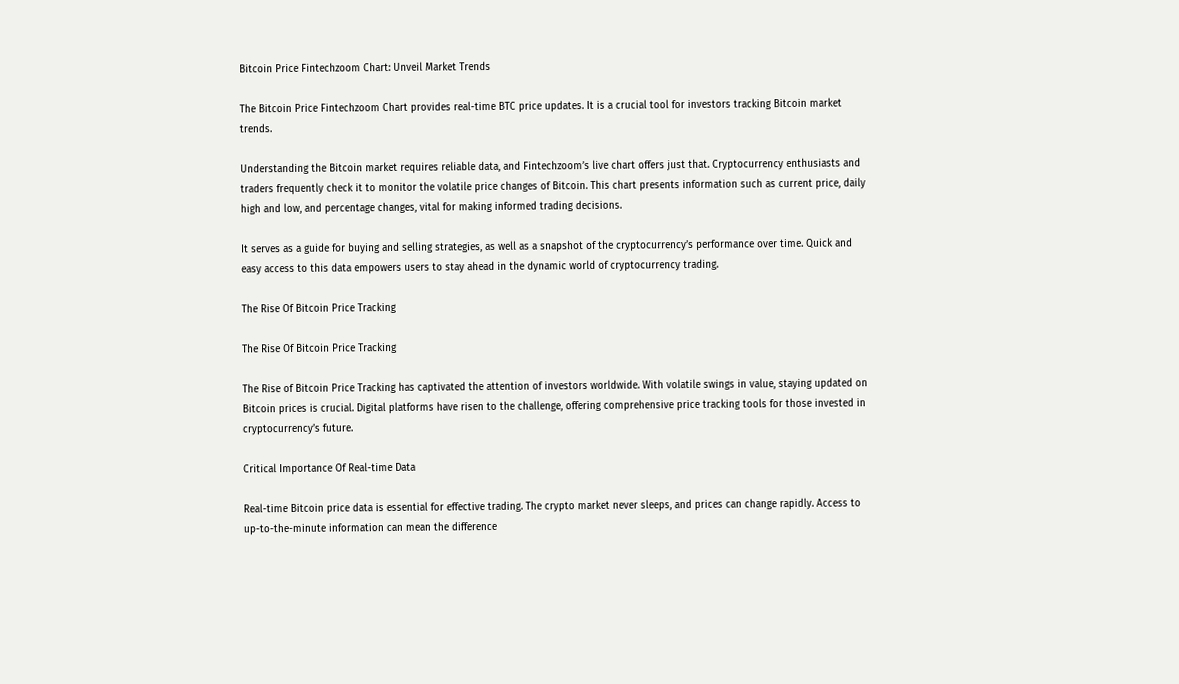Bitcoin Price Fintechzoom Chart: Unveil Market Trends

The Bitcoin Price Fintechzoom Chart provides real-time BTC price updates. It is a crucial tool for investors tracking Bitcoin market trends.

Understanding the Bitcoin market requires reliable data, and Fintechzoom’s live chart offers just that. Cryptocurrency enthusiasts and traders frequently check it to monitor the volatile price changes of Bitcoin. This chart presents information such as current price, daily high and low, and percentage changes, vital for making informed trading decisions.

It serves as a guide for buying and selling strategies, as well as a snapshot of the cryptocurrency’s performance over time. Quick and easy access to this data empowers users to stay ahead in the dynamic world of cryptocurrency trading.

The Rise Of Bitcoin Price Tracking

The Rise Of Bitcoin Price Tracking

The Rise of Bitcoin Price Tracking has captivated the attention of investors worldwide. With volatile swings in value, staying updated on Bitcoin prices is crucial. Digital platforms have risen to the challenge, offering comprehensive price tracking tools for those invested in cryptocurrency’s future.

Critical Importance Of Real-time Data

Real-time Bitcoin price data is essential for effective trading. The crypto market never sleeps, and prices can change rapidly. Access to up-to-the-minute information can mean the difference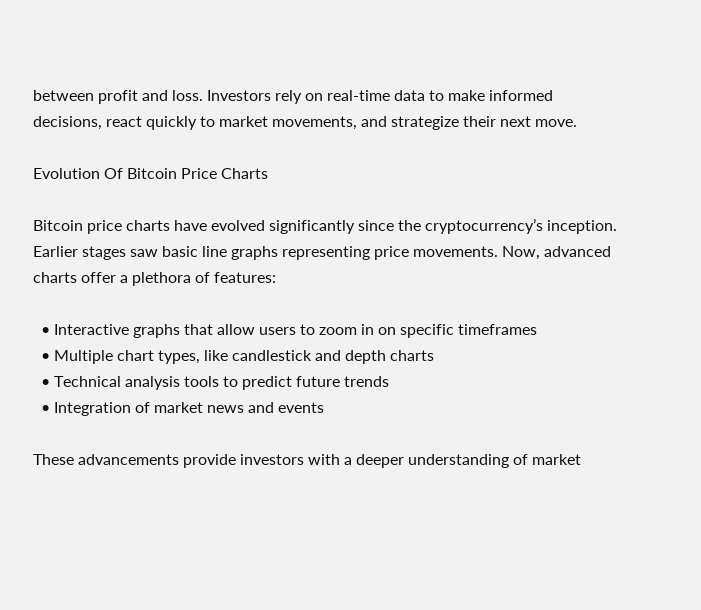between profit and loss. Investors rely on real-time data to make informed decisions, react quickly to market movements, and strategize their next move.

Evolution Of Bitcoin Price Charts

Bitcoin price charts have evolved significantly since the cryptocurrency’s inception. Earlier stages saw basic line graphs representing price movements. Now, advanced charts offer a plethora of features:

  • Interactive graphs that allow users to zoom in on specific timeframes
  • Multiple chart types, like candlestick and depth charts
  • Technical analysis tools to predict future trends
  • Integration of market news and events

These advancements provide investors with a deeper understanding of market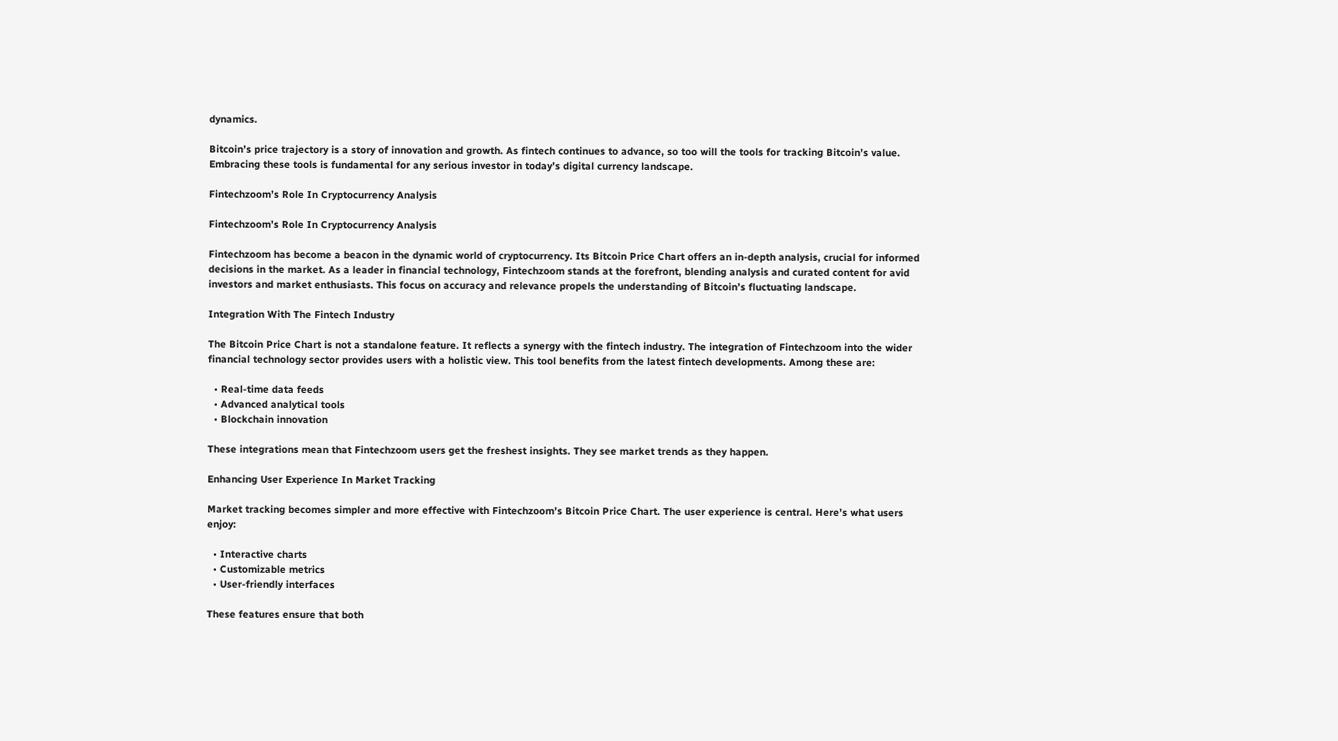dynamics.

Bitcoin’s price trajectory is a story of innovation and growth. As fintech continues to advance, so too will the tools for tracking Bitcoin’s value. Embracing these tools is fundamental for any serious investor in today’s digital currency landscape.

Fintechzoom’s Role In Cryptocurrency Analysis

Fintechzoom’s Role In Cryptocurrency Analysis

Fintechzoom has become a beacon in the dynamic world of cryptocurrency. Its Bitcoin Price Chart offers an in-depth analysis, crucial for informed decisions in the market. As a leader in financial technology, Fintechzoom stands at the forefront, blending analysis and curated content for avid investors and market enthusiasts. This focus on accuracy and relevance propels the understanding of Bitcoin’s fluctuating landscape.

Integration With The Fintech Industry

The Bitcoin Price Chart is not a standalone feature. It reflects a synergy with the fintech industry. The integration of Fintechzoom into the wider financial technology sector provides users with a holistic view. This tool benefits from the latest fintech developments. Among these are:

  • Real-time data feeds
  • Advanced analytical tools
  • Blockchain innovation

These integrations mean that Fintechzoom users get the freshest insights. They see market trends as they happen.

Enhancing User Experience In Market Tracking

Market tracking becomes simpler and more effective with Fintechzoom’s Bitcoin Price Chart. The user experience is central. Here’s what users enjoy:

  • Interactive charts
  • Customizable metrics
  • User-friendly interfaces

These features ensure that both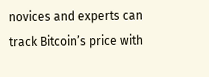novices and experts can track Bitcoin’s price with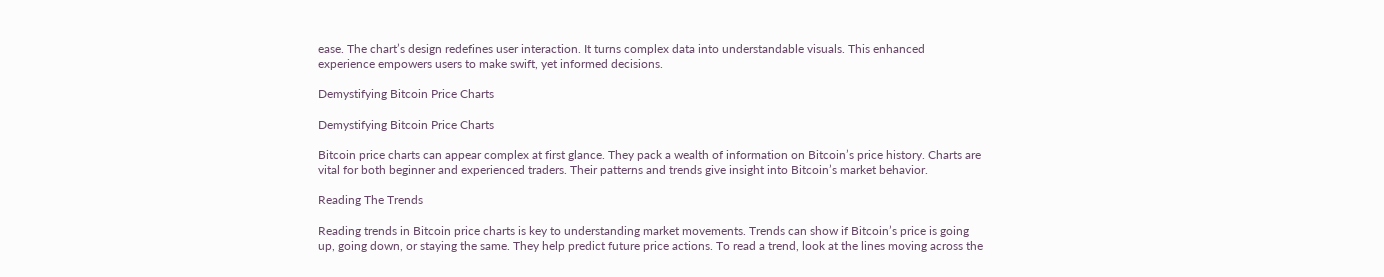ease. The chart’s design redefines user interaction. It turns complex data into understandable visuals. This enhanced experience empowers users to make swift, yet informed decisions.

Demystifying Bitcoin Price Charts

Demystifying Bitcoin Price Charts

Bitcoin price charts can appear complex at first glance. They pack a wealth of information on Bitcoin’s price history. Charts are vital for both beginner and experienced traders. Their patterns and trends give insight into Bitcoin’s market behavior.

Reading The Trends

Reading trends in Bitcoin price charts is key to understanding market movements. Trends can show if Bitcoin’s price is going up, going down, or staying the same. They help predict future price actions. To read a trend, look at the lines moving across the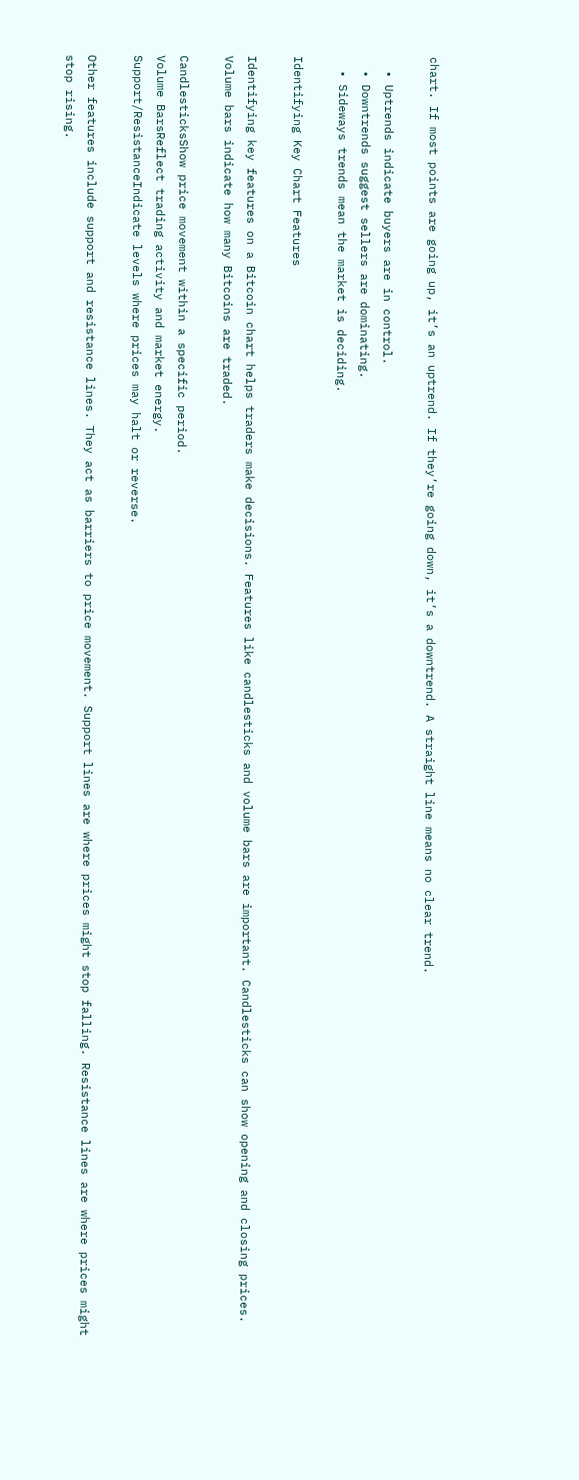chart. If most points are going up, it’s an uptrend. If they’re going down, it’s a downtrend. A straight line means no clear trend.

  • Uptrends indicate buyers are in control.
  • Downtrends suggest sellers are dominating.
  • Sideways trends mean the market is deciding.

Identifying Key Chart Features

Identifying key features on a Bitcoin chart helps traders make decisions. Features like candlesticks and volume bars are important. Candlesticks can show opening and closing prices. Volume bars indicate how many Bitcoins are traded.

CandlesticksShow price movement within a specific period.
Volume BarsReflect trading activity and market energy.
Support/ResistanceIndicate levels where prices may halt or reverse.

Other features include support and resistance lines. They act as barriers to price movement. Support lines are where prices might stop falling. Resistance lines are where prices might stop rising.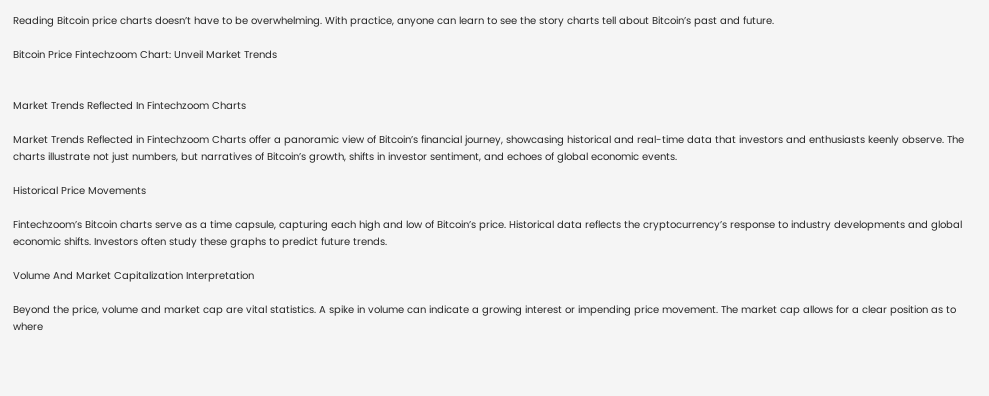Reading Bitcoin price charts doesn’t have to be overwhelming. With practice, anyone can learn to see the story charts tell about Bitcoin’s past and future.

Bitcoin Price Fintechzoom Chart: Unveil Market Trends


Market Trends Reflected In Fintechzoom Charts

Market Trends Reflected in Fintechzoom Charts offer a panoramic view of Bitcoin’s financial journey, showcasing historical and real-time data that investors and enthusiasts keenly observe. The charts illustrate not just numbers, but narratives of Bitcoin’s growth, shifts in investor sentiment, and echoes of global economic events.

Historical Price Movements

Fintechzoom’s Bitcoin charts serve as a time capsule, capturing each high and low of Bitcoin’s price. Historical data reflects the cryptocurrency’s response to industry developments and global economic shifts. Investors often study these graphs to predict future trends.

Volume And Market Capitalization Interpretation

Beyond the price, volume and market cap are vital statistics. A spike in volume can indicate a growing interest or impending price movement. The market cap allows for a clear position as to where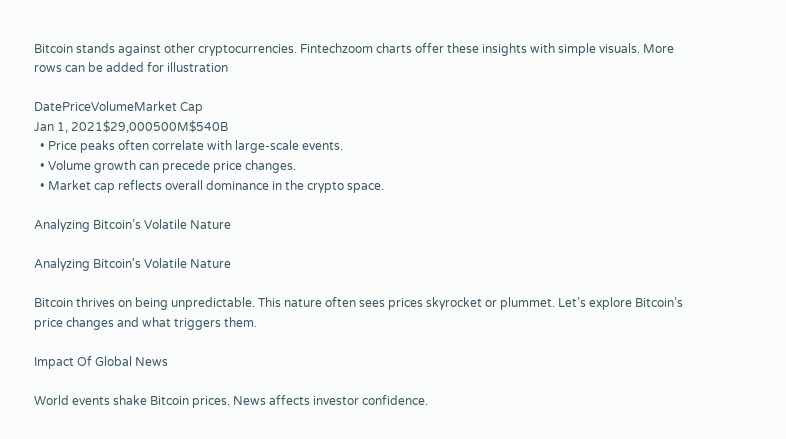Bitcoin stands against other cryptocurrencies. Fintechzoom charts offer these insights with simple visuals. More rows can be added for illustration

DatePriceVolumeMarket Cap
Jan 1, 2021$29,000500M$540B
  • Price peaks often correlate with large-scale events.
  • Volume growth can precede price changes.
  • Market cap reflects overall dominance in the crypto space.

Analyzing Bitcoin’s Volatile Nature

Analyzing Bitcoin's Volatile Nature

Bitcoin thrives on being unpredictable. This nature often sees prices skyrocket or plummet. Let’s explore Bitcoin’s price changes and what triggers them.

Impact Of Global News

World events shake Bitcoin prices. News affects investor confidence.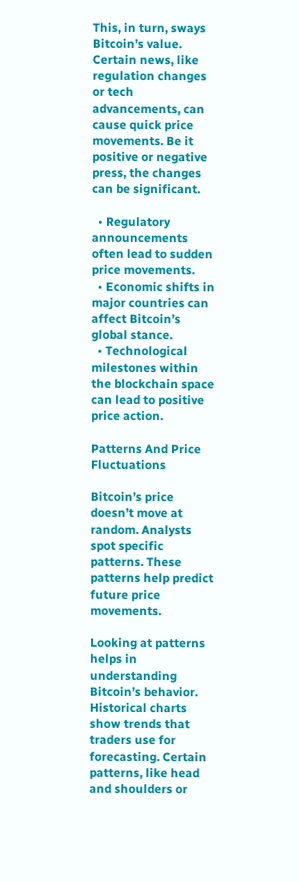This, in turn, sways Bitcoin’s value. Certain news, like regulation changes or tech advancements, can cause quick price movements. Be it positive or negative press, the changes can be significant.

  • Regulatory announcements often lead to sudden price movements.
  • Economic shifts in major countries can affect Bitcoin’s global stance.
  • Technological milestones within the blockchain space can lead to positive price action.

Patterns And Price Fluctuations

Bitcoin’s price doesn’t move at random. Analysts spot specific patterns. These patterns help predict future price movements.

Looking at patterns helps in understanding Bitcoin’s behavior. Historical charts show trends that traders use for forecasting. Certain patterns, like head and shoulders or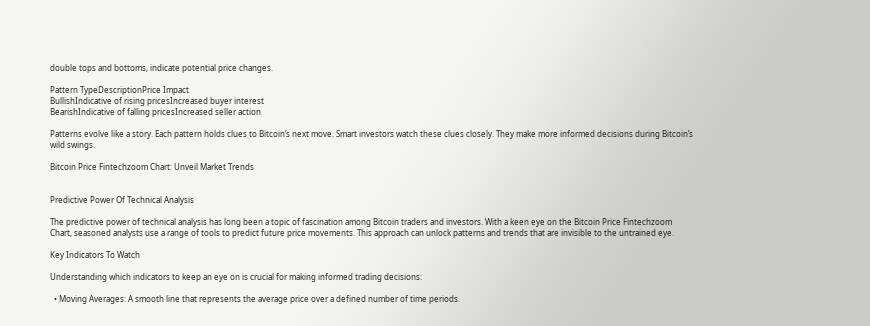double tops and bottoms, indicate potential price changes.

Pattern TypeDescriptionPrice Impact
BullishIndicative of rising pricesIncreased buyer interest
BearishIndicative of falling pricesIncreased seller action

Patterns evolve like a story. Each pattern holds clues to Bitcoin’s next move. Smart investors watch these clues closely. They make more informed decisions during Bitcoin’s wild swings.

Bitcoin Price Fintechzoom Chart: Unveil Market Trends


Predictive Power Of Technical Analysis

The predictive power of technical analysis has long been a topic of fascination among Bitcoin traders and investors. With a keen eye on the Bitcoin Price Fintechzoom Chart, seasoned analysts use a range of tools to predict future price movements. This approach can unlock patterns and trends that are invisible to the untrained eye.

Key Indicators To Watch

Understanding which indicators to keep an eye on is crucial for making informed trading decisions:

  • Moving Averages: A smooth line that represents the average price over a defined number of time periods.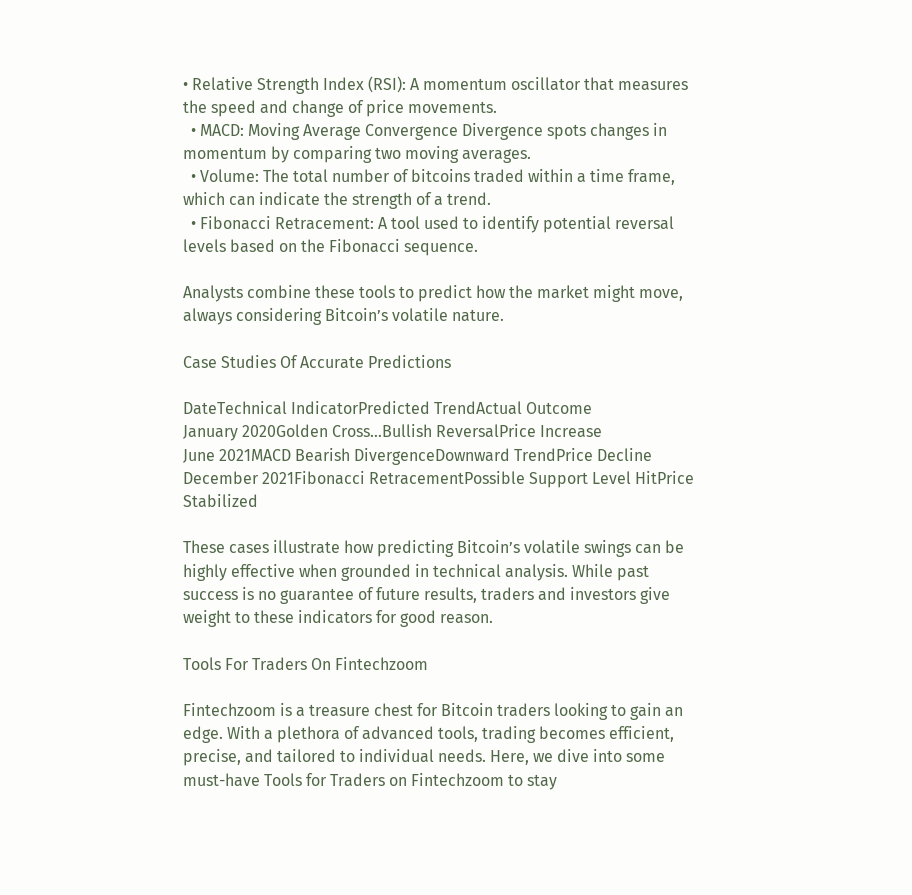• Relative Strength Index (RSI): A momentum oscillator that measures the speed and change of price movements.
  • MACD: Moving Average Convergence Divergence spots changes in momentum by comparing two moving averages.
  • Volume: The total number of bitcoins traded within a time frame, which can indicate the strength of a trend.
  • Fibonacci Retracement: A tool used to identify potential reversal levels based on the Fibonacci sequence.

Analysts combine these tools to predict how the market might move, always considering Bitcoin’s volatile nature.

Case Studies Of Accurate Predictions

DateTechnical IndicatorPredicted TrendActual Outcome
January 2020Golden Cross…Bullish ReversalPrice Increase
June 2021MACD Bearish DivergenceDownward TrendPrice Decline
December 2021Fibonacci RetracementPossible Support Level HitPrice Stabilized

These cases illustrate how predicting Bitcoin’s volatile swings can be highly effective when grounded in technical analysis. While past success is no guarantee of future results, traders and investors give weight to these indicators for good reason.

Tools For Traders On Fintechzoom

Fintechzoom is a treasure chest for Bitcoin traders looking to gain an edge. With a plethora of advanced tools, trading becomes efficient, precise, and tailored to individual needs. Here, we dive into some must-have Tools for Traders on Fintechzoom to stay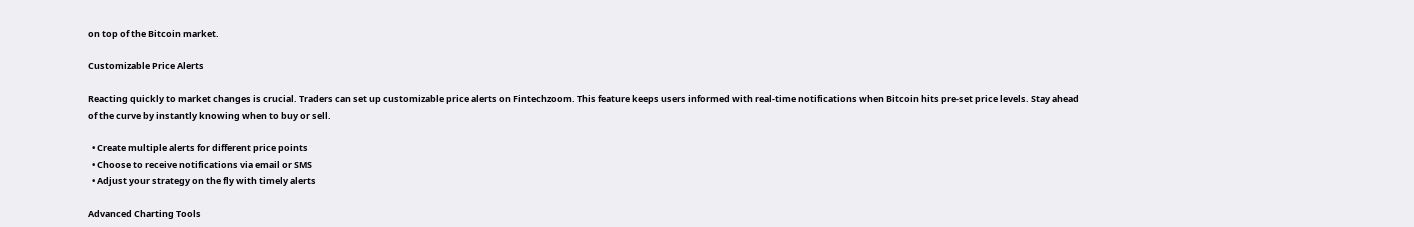on top of the Bitcoin market.

Customizable Price Alerts

Reacting quickly to market changes is crucial. Traders can set up customizable price alerts on Fintechzoom. This feature keeps users informed with real-time notifications when Bitcoin hits pre-set price levels. Stay ahead of the curve by instantly knowing when to buy or sell.

  • Create multiple alerts for different price points
  • Choose to receive notifications via email or SMS
  • Adjust your strategy on the fly with timely alerts

Advanced Charting Tools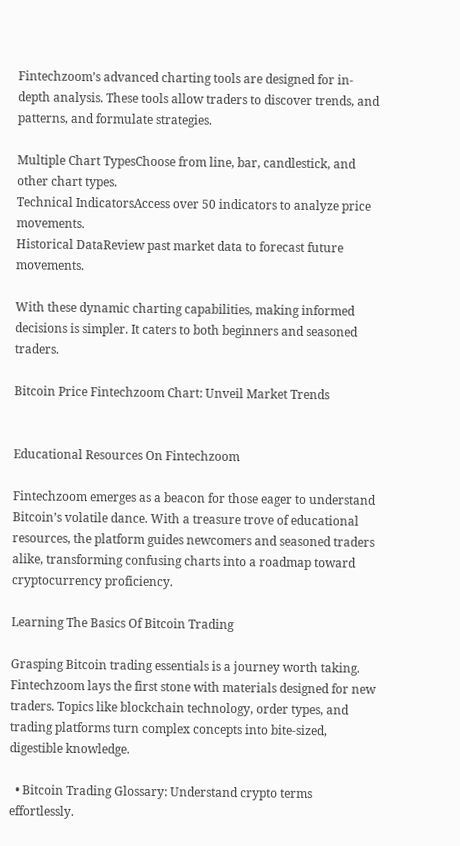Fintechzoom’s advanced charting tools are designed for in-depth analysis. These tools allow traders to discover trends, and patterns, and formulate strategies.

Multiple Chart TypesChoose from line, bar, candlestick, and other chart types.
Technical IndicatorsAccess over 50 indicators to analyze price movements.
Historical DataReview past market data to forecast future movements.

With these dynamic charting capabilities, making informed decisions is simpler. It caters to both beginners and seasoned traders.

Bitcoin Price Fintechzoom Chart: Unveil Market Trends


Educational Resources On Fintechzoom

Fintechzoom emerges as a beacon for those eager to understand Bitcoin’s volatile dance. With a treasure trove of educational resources, the platform guides newcomers and seasoned traders alike, transforming confusing charts into a roadmap toward cryptocurrency proficiency.

Learning The Basics Of Bitcoin Trading

Grasping Bitcoin trading essentials is a journey worth taking. Fintechzoom lays the first stone with materials designed for new traders. Topics like blockchain technology, order types, and trading platforms turn complex concepts into bite-sized, digestible knowledge.

  • Bitcoin Trading Glossary: Understand crypto terms effortlessly.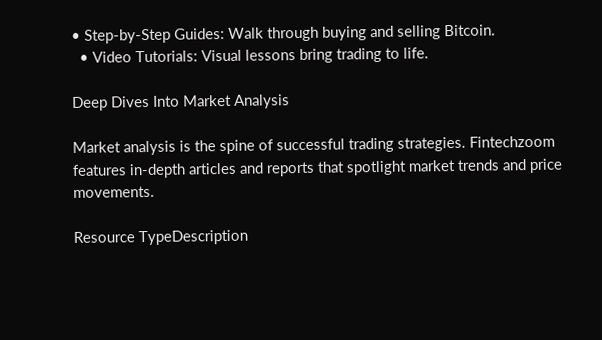• Step-by-Step Guides: Walk through buying and selling Bitcoin.
  • Video Tutorials: Visual lessons bring trading to life.

Deep Dives Into Market Analysis

Market analysis is the spine of successful trading strategies. Fintechzoom features in-depth articles and reports that spotlight market trends and price movements.

Resource TypeDescription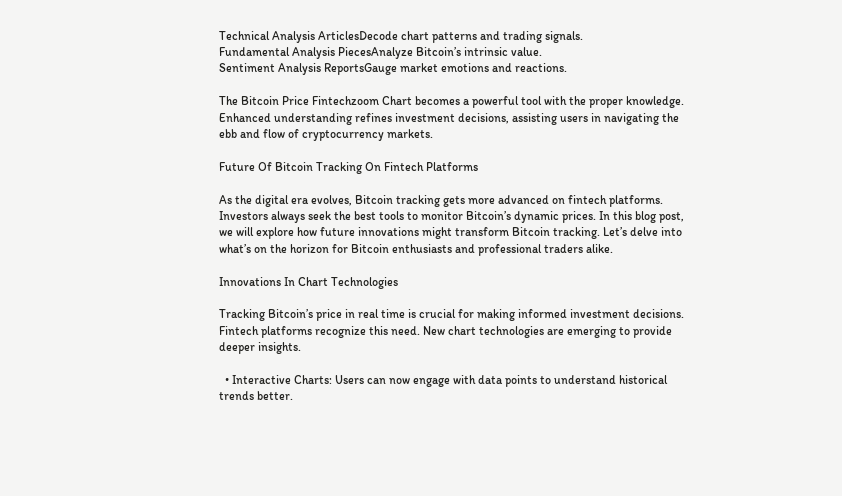Technical Analysis ArticlesDecode chart patterns and trading signals.
Fundamental Analysis PiecesAnalyze Bitcoin’s intrinsic value.
Sentiment Analysis ReportsGauge market emotions and reactions.

The Bitcoin Price Fintechzoom Chart becomes a powerful tool with the proper knowledge. Enhanced understanding refines investment decisions, assisting users in navigating the ebb and flow of cryptocurrency markets.

Future Of Bitcoin Tracking On Fintech Platforms

As the digital era evolves, Bitcoin tracking gets more advanced on fintech platforms. Investors always seek the best tools to monitor Bitcoin’s dynamic prices. In this blog post, we will explore how future innovations might transform Bitcoin tracking. Let’s delve into what’s on the horizon for Bitcoin enthusiasts and professional traders alike.

Innovations In Chart Technologies

Tracking Bitcoin’s price in real time is crucial for making informed investment decisions. Fintech platforms recognize this need. New chart technologies are emerging to provide deeper insights.

  • Interactive Charts: Users can now engage with data points to understand historical trends better.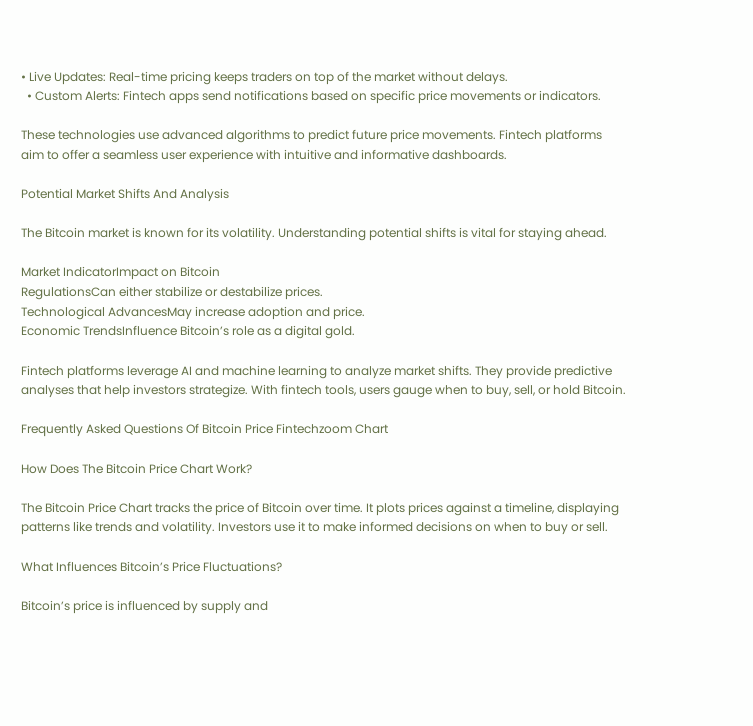• Live Updates: Real-time pricing keeps traders on top of the market without delays.
  • Custom Alerts: Fintech apps send notifications based on specific price movements or indicators.

These technologies use advanced algorithms to predict future price movements. Fintech platforms aim to offer a seamless user experience with intuitive and informative dashboards.

Potential Market Shifts And Analysis

The Bitcoin market is known for its volatility. Understanding potential shifts is vital for staying ahead.

Market IndicatorImpact on Bitcoin
RegulationsCan either stabilize or destabilize prices.
Technological AdvancesMay increase adoption and price.
Economic TrendsInfluence Bitcoin’s role as a digital gold.

Fintech platforms leverage AI and machine learning to analyze market shifts. They provide predictive analyses that help investors strategize. With fintech tools, users gauge when to buy, sell, or hold Bitcoin.

Frequently Asked Questions Of Bitcoin Price Fintechzoom Chart

How Does The Bitcoin Price Chart Work?

The Bitcoin Price Chart tracks the price of Bitcoin over time. It plots prices against a timeline, displaying patterns like trends and volatility. Investors use it to make informed decisions on when to buy or sell.

What Influences Bitcoin’s Price Fluctuations?

Bitcoin’s price is influenced by supply and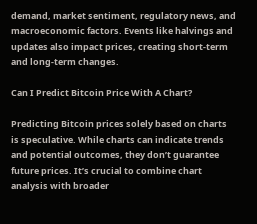demand, market sentiment, regulatory news, and macroeconomic factors. Events like halvings and updates also impact prices, creating short-term and long-term changes.

Can I Predict Bitcoin Price With A Chart?

Predicting Bitcoin prices solely based on charts is speculative. While charts can indicate trends and potential outcomes, they don’t guarantee future prices. It’s crucial to combine chart analysis with broader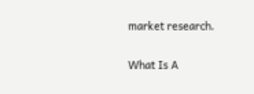market research.

What Is A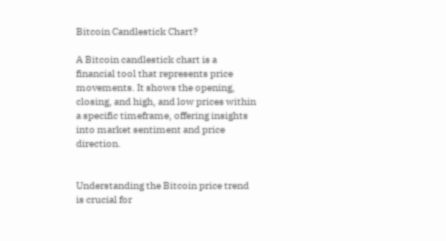Bitcoin Candlestick Chart?

A Bitcoin candlestick chart is a financial tool that represents price movements. It shows the opening, closing, and high, and low prices within a specific timeframe, offering insights into market sentiment and price direction.


Understanding the Bitcoin price trend is crucial for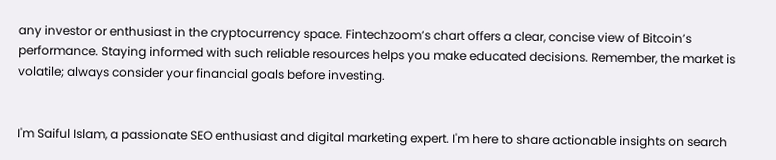any investor or enthusiast in the cryptocurrency space. Fintechzoom’s chart offers a clear, concise view of Bitcoin’s performance. Staying informed with such reliable resources helps you make educated decisions. Remember, the market is volatile; always consider your financial goals before investing.


I'm Saiful Islam, a passionate SEO enthusiast and digital marketing expert. I'm here to share actionable insights on search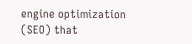engine optimization (SEO) that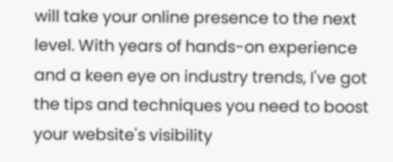will take your online presence to the next level. With years of hands-on experience and a keen eye on industry trends, I've got the tips and techniques you need to boost your website's visibility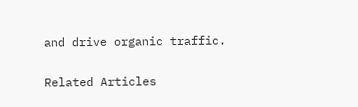and drive organic traffic.

Related Articles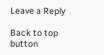Leave a Reply

Back to top button